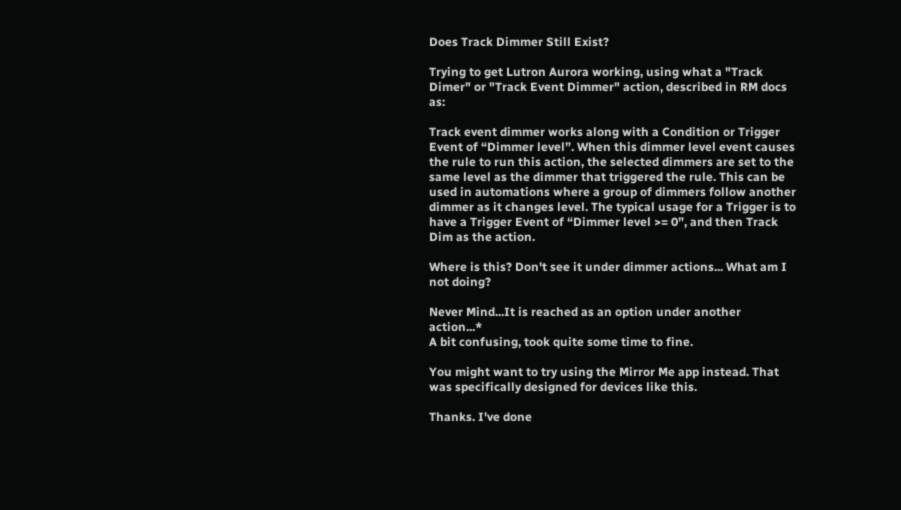Does Track Dimmer Still Exist?

Trying to get Lutron Aurora working, using what a "Track Dimer" or "Track Event Dimmer" action, described in RM docs as:

Track event dimmer works along with a Condition or Trigger Event of “Dimmer level”. When this dimmer level event causes the rule to run this action, the selected dimmers are set to the same level as the dimmer that triggered the rule. This can be used in automations where a group of dimmers follow another dimmer as it changes level. The typical usage for a Trigger is to have a Trigger Event of “Dimmer level >= 0”, and then Track Dim as the action.

Where is this? Don't see it under dimmer actions... What am I not doing?

Never Mind...It is reached as an option under another action...*
A bit confusing, took quite some time to fine.

You might want to try using the Mirror Me app instead. That was specifically designed for devices like this.

Thanks. I've done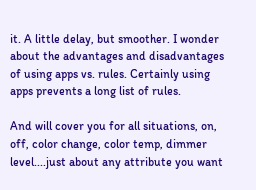it. A little delay, but smoother. I wonder about the advantages and disadvantages of using apps vs. rules. Certainly using apps prevents a long list of rules.

And will cover you for all situations, on, off, color change, color temp, dimmer level....just about any attribute you want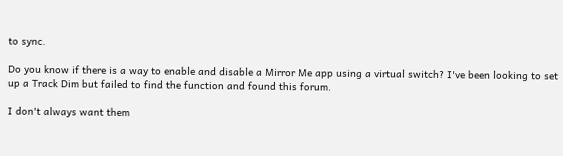to sync.

Do you know if there is a way to enable and disable a Mirror Me app using a virtual switch? I've been looking to set up a Track Dim but failed to find the function and found this forum.

I don't always want them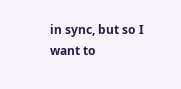in sync, but so I want to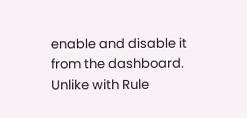enable and disable it from the dashboard. Unlike with Rule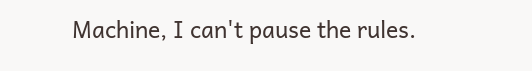Machine, I can't pause the rules.